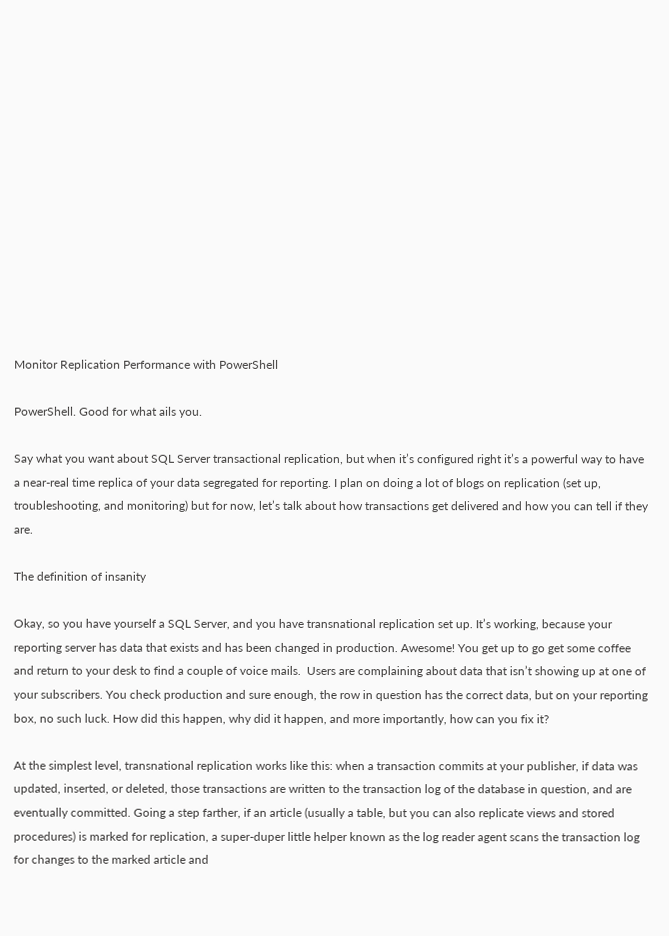Monitor Replication Performance with PowerShell

PowerShell. Good for what ails you.

Say what you want about SQL Server transactional replication, but when it’s configured right it’s a powerful way to have a near-real time replica of your data segregated for reporting. I plan on doing a lot of blogs on replication (set up, troubleshooting, and monitoring) but for now, let’s talk about how transactions get delivered and how you can tell if they are.

The definition of insanity

Okay, so you have yourself a SQL Server, and you have transnational replication set up. It’s working, because your reporting server has data that exists and has been changed in production. Awesome! You get up to go get some coffee and return to your desk to find a couple of voice mails.  Users are complaining about data that isn’t showing up at one of your subscribers. You check production and sure enough, the row in question has the correct data, but on your reporting box, no such luck. How did this happen, why did it happen, and more importantly, how can you fix it?

At the simplest level, transnational replication works like this: when a transaction commits at your publisher, if data was updated, inserted, or deleted, those transactions are written to the transaction log of the database in question, and are eventually committed. Going a step farther, if an article (usually a table, but you can also replicate views and stored procedures) is marked for replication, a super-duper little helper known as the log reader agent scans the transaction log for changes to the marked article and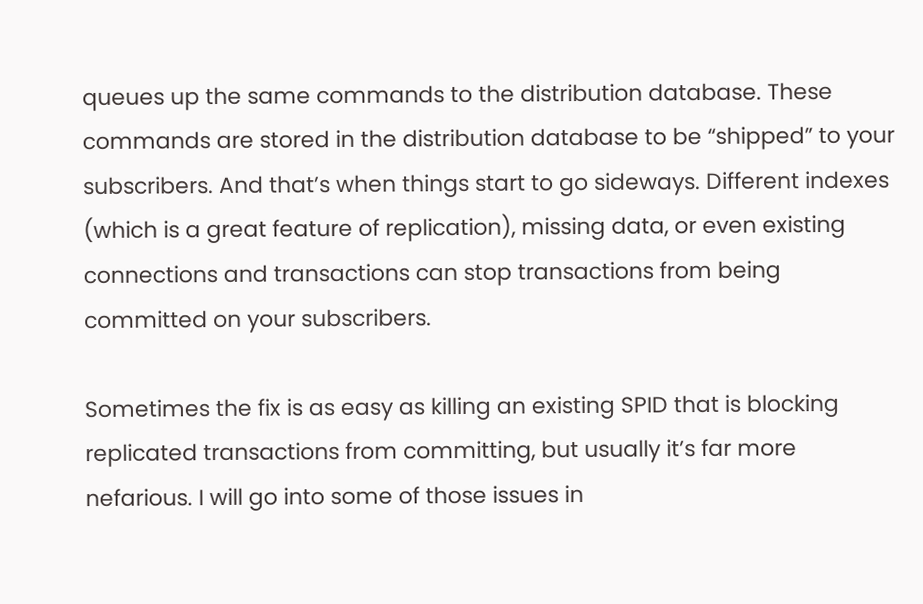queues up the same commands to the distribution database. These commands are stored in the distribution database to be “shipped” to your subscribers. And that’s when things start to go sideways. Different indexes (which is a great feature of replication), missing data, or even existing connections and transactions can stop transactions from being committed on your subscribers.

Sometimes the fix is as easy as killing an existing SPID that is blocking replicated transactions from committing, but usually it’s far more nefarious. I will go into some of those issues in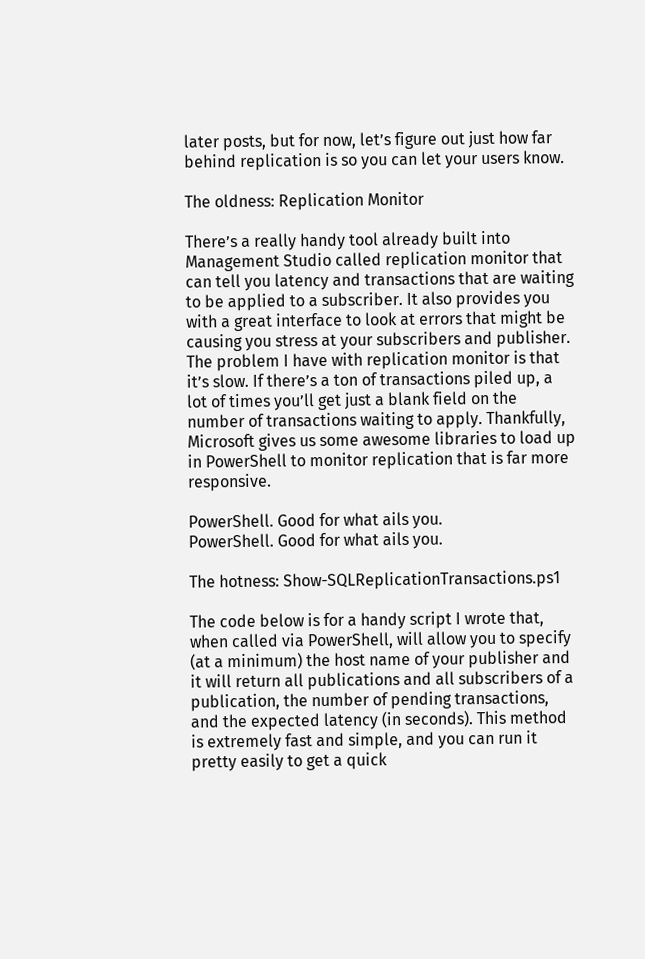later posts, but for now, let’s figure out just how far behind replication is so you can let your users know.

The oldness: Replication Monitor

There’s a really handy tool already built into Management Studio called replication monitor that can tell you latency and transactions that are waiting to be applied to a subscriber. It also provides you with a great interface to look at errors that might be causing you stress at your subscribers and publisher. The problem I have with replication monitor is that it’s slow. If there’s a ton of transactions piled up, a lot of times you’ll get just a blank field on the number of transactions waiting to apply. Thankfully, Microsoft gives us some awesome libraries to load up in PowerShell to monitor replication that is far more responsive.

PowerShell. Good for what ails you.
PowerShell. Good for what ails you.

The hotness: Show-SQLReplicationTransactions.ps1

The code below is for a handy script I wrote that, when called via PowerShell, will allow you to specify (at a minimum) the host name of your publisher and it will return all publications and all subscribers of a publication, the number of pending transactions, and the expected latency (in seconds). This method is extremely fast and simple, and you can run it pretty easily to get a quick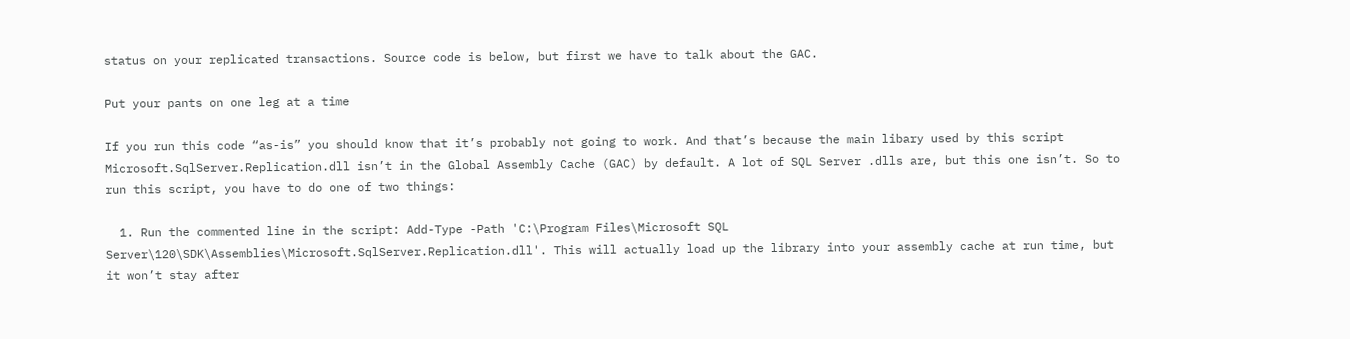status on your replicated transactions. Source code is below, but first we have to talk about the GAC.

Put your pants on one leg at a time

If you run this code “as-is” you should know that it’s probably not going to work. And that’s because the main libary used by this script Microsoft.SqlServer.Replication.dll isn’t in the Global Assembly Cache (GAC) by default. A lot of SQL Server .dlls are, but this one isn’t. So to run this script, you have to do one of two things:

  1. Run the commented line in the script: Add-Type -Path 'C:\Program Files\Microsoft SQL Server\120\SDK\Assemblies\Microsoft.SqlServer.Replication.dll'. This will actually load up the library into your assembly cache at run time, but it won’t stay after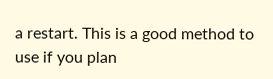a restart. This is a good method to use if you plan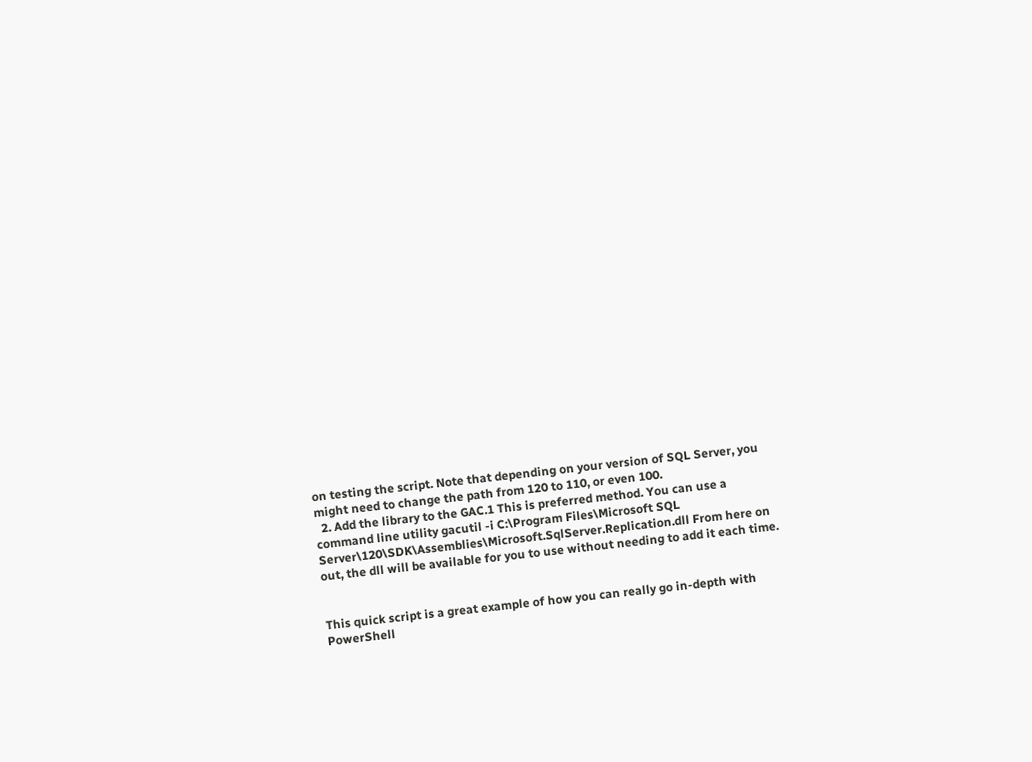on testing the script. Note that depending on your version of SQL Server, you might need to change the path from 120 to 110, or even 100.
  2. Add the library to the GAC.1 This is preferred method. You can use a command line utility gacutil -i C:\Program Files\Microsoft SQL Server\120\SDK\Assemblies\Microsoft.SqlServer.Replication.dll From here on out, the dll will be available for you to use without needing to add it each time.


This quick script is a great example of how you can really go in-depth with PowerShell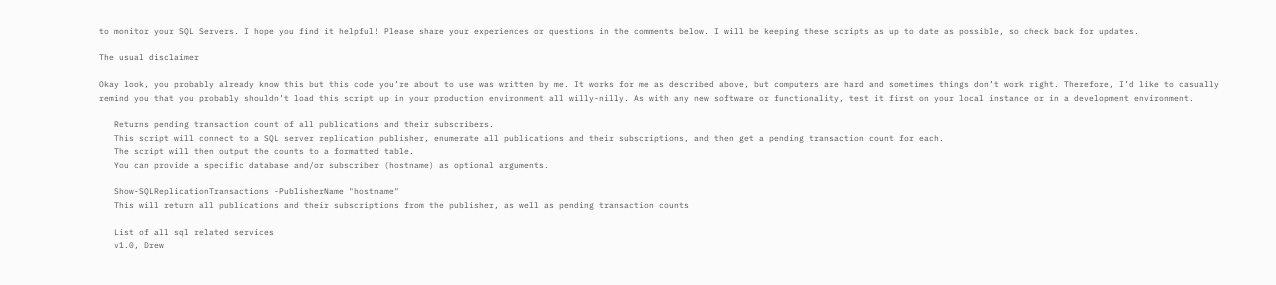to monitor your SQL Servers. I hope you find it helpful! Please share your experiences or questions in the comments below. I will be keeping these scripts as up to date as possible, so check back for updates.

The usual disclaimer

Okay look, you probably already know this but this code you’re about to use was written by me. It works for me as described above, but computers are hard and sometimes things don’t work right. Therefore, I’d like to casually remind you that you probably shouldn’t load this script up in your production environment all willy-nilly. As with any new software or functionality, test it first on your local instance or in a development environment.

   Returns pending transaction count of all publications and their subscribers.
   This script will connect to a SQL server replication publisher, enumerate all publications and their subscriptions, and then get a pending transaction count for each.
   The script will then output the counts to a formatted table.
   You can provide a specific database and/or subscriber (hostname) as optional arguments.

   Show-SQLReplicationTransactions -PublisherName "hostname"
   This will return all publications and their subscriptions from the publisher, as well as pending transaction counts

   List of all sql related services
   v1.0, Drew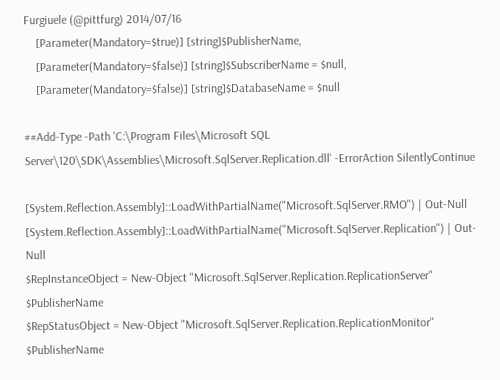Furgiuele (@pittfurg) 2014/07/16
    [Parameter(Mandatory=$true)] [string]$PublisherName,
    [Parameter(Mandatory=$false)] [string]$SubscriberName = $null,
    [Parameter(Mandatory=$false)] [string]$DatabaseName = $null

##Add-Type -Path 'C:\Program Files\Microsoft SQL Server\120\SDK\Assemblies\Microsoft.SqlServer.Replication.dll' -ErrorAction SilentlyContinue

[System.Reflection.Assembly]::LoadWithPartialName("Microsoft.SqlServer.RMO") | Out-Null
[System.Reflection.Assembly]::LoadWithPartialName("Microsoft.SqlServer.Replication") | Out-Null
$RepInstanceObject = New-Object "Microsoft.SqlServer.Replication.ReplicationServer" $PublisherName
$RepStatusObject = New-Object "Microsoft.SqlServer.Replication.ReplicationMonitor" $PublisherName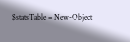$statsTable = New-Object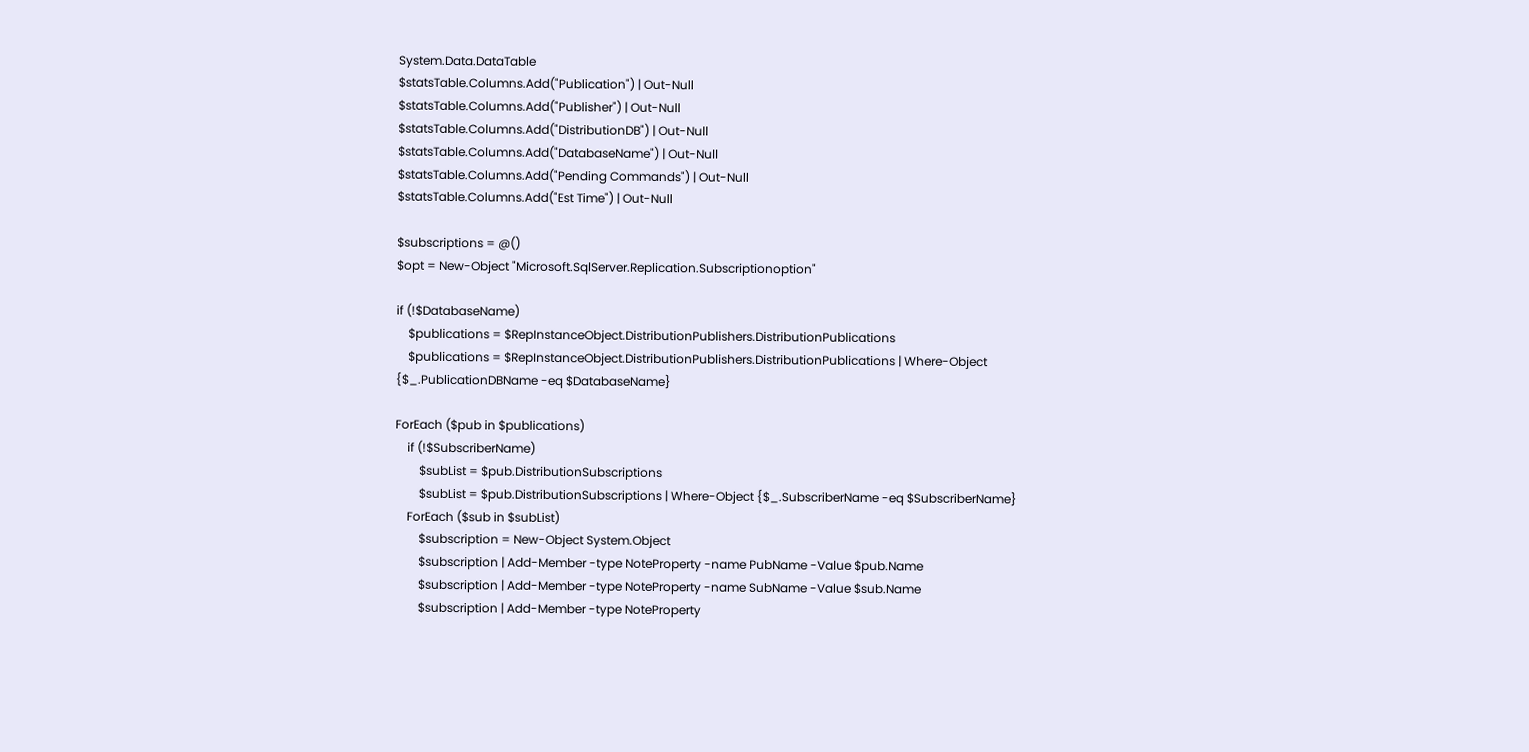System.Data.DataTable
$statsTable.Columns.Add("Publication") | Out-Null
$statsTable.Columns.Add("Publisher") | Out-Null
$statsTable.Columns.Add("DistributionDB") | Out-Null
$statsTable.Columns.Add("DatabaseName") | Out-Null
$statsTable.Columns.Add("Pending Commands") | Out-Null
$statsTable.Columns.Add("Est Time") | Out-Null

$subscriptions = @()
$opt = New-Object "Microsoft.SqlServer.Replication.Subscriptionoption"

if (!$DatabaseName)
    $publications = $RepInstanceObject.DistributionPublishers.DistributionPublications
    $publications = $RepInstanceObject.DistributionPublishers.DistributionPublications | Where-Object {$_.PublicationDBName -eq $DatabaseName}

ForEach ($pub in $publications)
    if (!$SubscriberName)
        $subList = $pub.DistributionSubscriptions
        $subList = $pub.DistributionSubscriptions | Where-Object {$_.SubscriberName -eq $SubscriberName}
    ForEach ($sub in $subList)
        $subscription = New-Object System.Object
        $subscription | Add-Member -type NoteProperty -name PubName -Value $pub.Name
        $subscription | Add-Member -type NoteProperty -name SubName -Value $sub.Name
        $subscription | Add-Member -type NoteProperty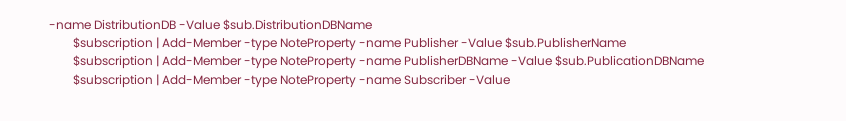-name DistributionDB -Value $sub.DistributionDBName
        $subscription | Add-Member -type NoteProperty -name Publisher -Value $sub.PublisherName
        $subscription | Add-Member -type NoteProperty -name PublisherDBName -Value $sub.PublicationDBName
        $subscription | Add-Member -type NoteProperty -name Subscriber -Value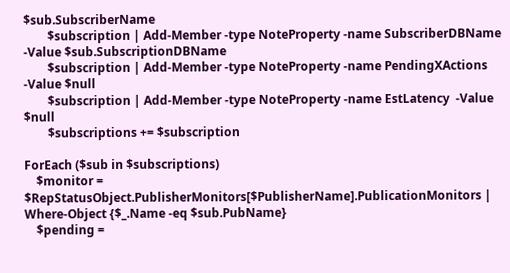$sub.SubscriberName
        $subscription | Add-Member -type NoteProperty -name SubscriberDBName -Value $sub.SubscriptionDBName
        $subscription | Add-Member -type NoteProperty -name PendingXActions -Value $null
        $subscription | Add-Member -type NoteProperty -name EstLatency  -Value $null
        $subscriptions += $subscription

ForEach ($sub in $subscriptions)
    $monitor = $RepStatusObject.PublisherMonitors[$PublisherName].PublicationMonitors | Where-Object {$_.Name -eq $sub.PubName}
    $pending =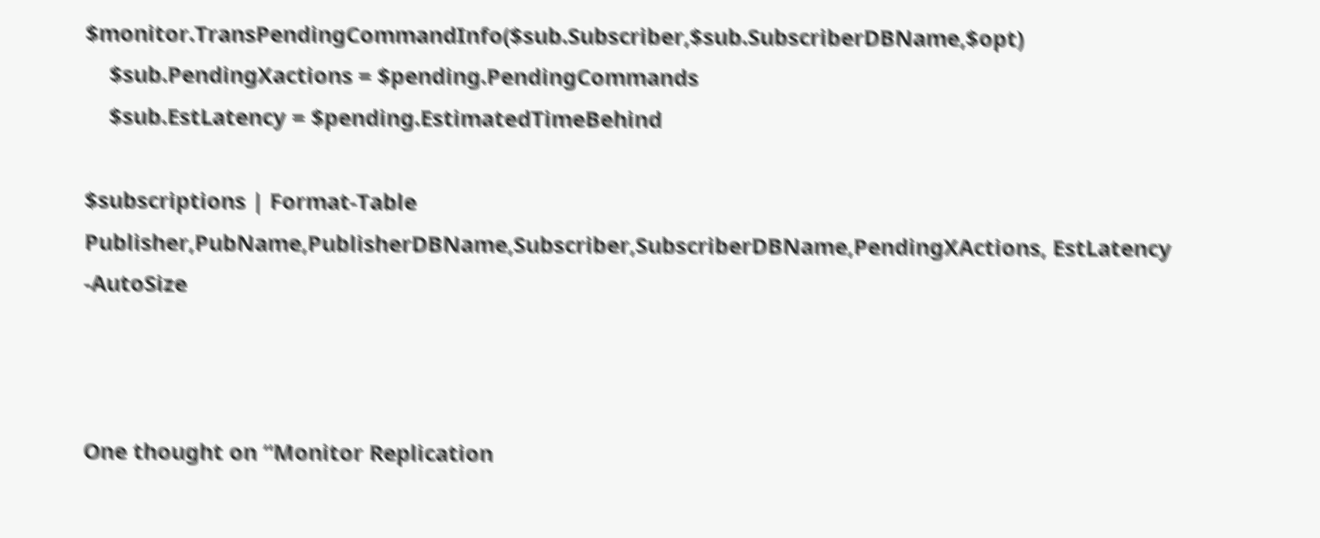$monitor.TransPendingCommandInfo($sub.Subscriber,$sub.SubscriberDBName,$opt)
    $sub.PendingXactions = $pending.PendingCommands
    $sub.EstLatency = $pending.EstimatedTimeBehind

$subscriptions | Format-Table Publisher,PubName,PublisherDBName,Subscriber,SubscriberDBName,PendingXActions, EstLatency -AutoSize



One thought on “Monitor Replication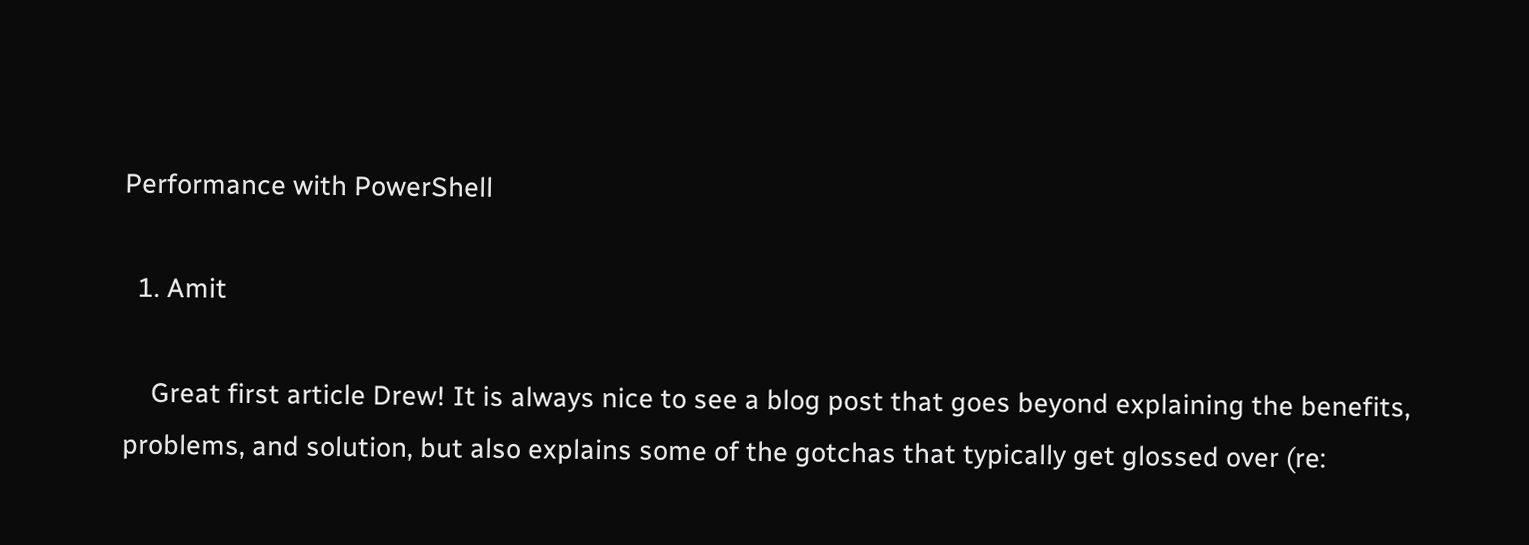Performance with PowerShell

  1. Amit

    Great first article Drew! It is always nice to see a blog post that goes beyond explaining the benefits, problems, and solution, but also explains some of the gotchas that typically get glossed over (re: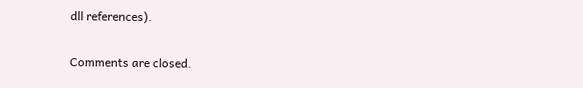dll references).

Comments are closed.